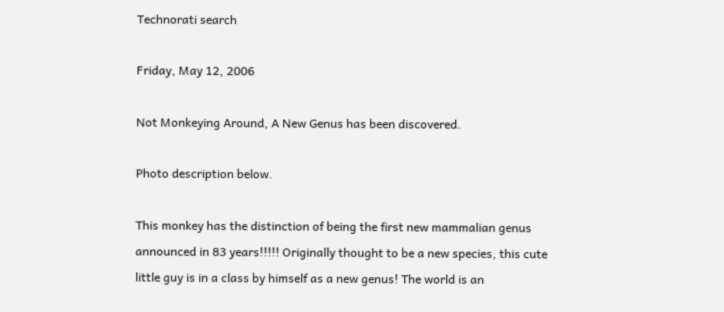Technorati search

Friday, May 12, 2006

Not Monkeying Around, A New Genus has been discovered.

Photo description below.

This monkey has the distinction of being the first new mammalian genus announced in 83 years!!!!! Originally thought to be a new species, this cute little guy is in a class by himself as a new genus! The world is an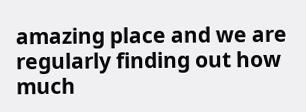amazing place and we are regularly finding out how much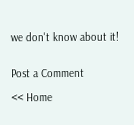we don't know about it!


Post a Comment

<< Home